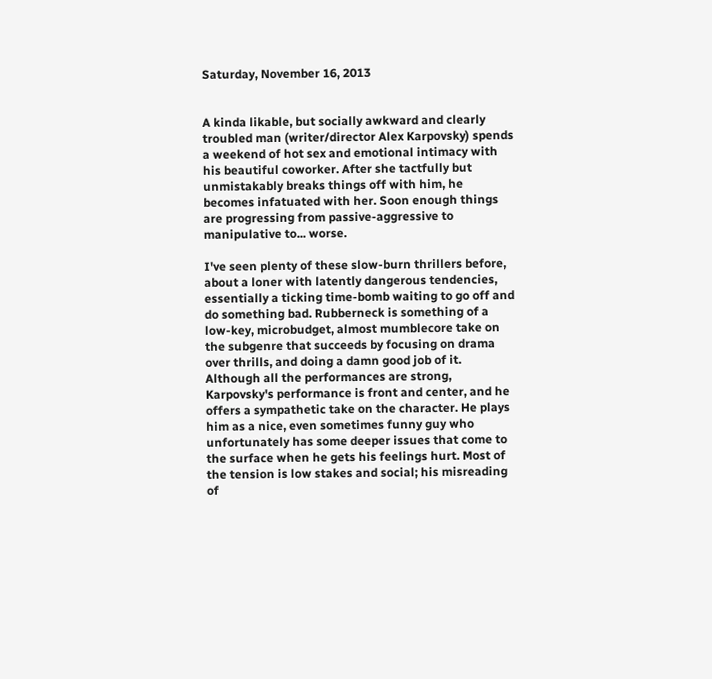Saturday, November 16, 2013


A kinda likable, but socially awkward and clearly troubled man (writer/director Alex Karpovsky) spends a weekend of hot sex and emotional intimacy with his beautiful coworker. After she tactfully but unmistakably breaks things off with him, he becomes infatuated with her. Soon enough things are progressing from passive-aggressive to manipulative to... worse.

I've seen plenty of these slow-burn thrillers before, about a loner with latently dangerous tendencies, essentially a ticking time-bomb waiting to go off and do something bad. Rubberneck is something of a low-key, microbudget, almost mumblecore take on the subgenre that succeeds by focusing on drama over thrills, and doing a damn good job of it. Although all the performances are strong, Karpovsky's performance is front and center, and he offers a sympathetic take on the character. He plays him as a nice, even sometimes funny guy who unfortunately has some deeper issues that come to the surface when he gets his feelings hurt. Most of the tension is low stakes and social; his misreading of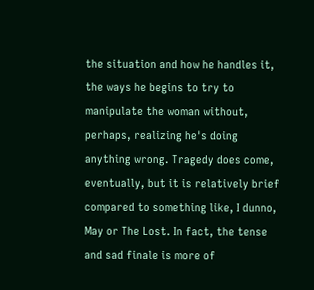the situation and how he handles it, the ways he begins to try to manipulate the woman without, perhaps, realizing he's doing anything wrong. Tragedy does come, eventually, but it is relatively brief compared to something like, I dunno, May or The Lost. In fact, the tense and sad finale is more of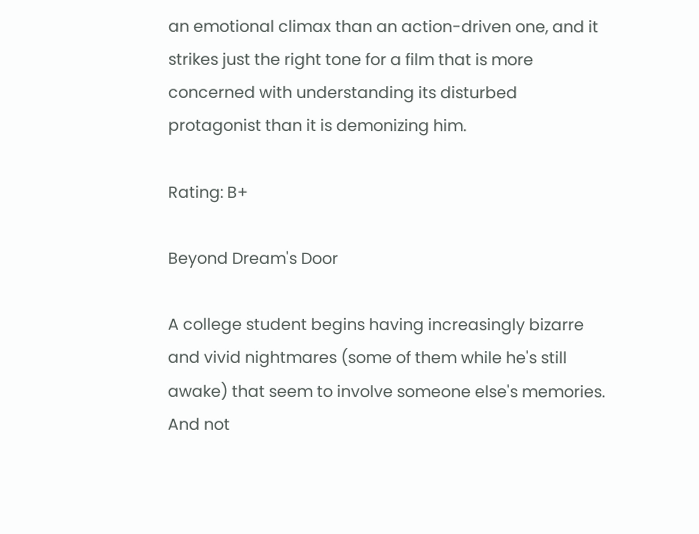an emotional climax than an action-driven one, and it strikes just the right tone for a film that is more concerned with understanding its disturbed protagonist than it is demonizing him.

Rating: B+

Beyond Dream's Door

A college student begins having increasingly bizarre and vivid nightmares (some of them while he's still awake) that seem to involve someone else's memories. And not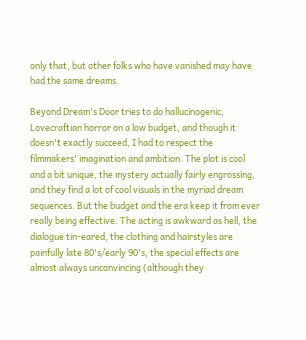only that, but other folks who have vanished may have had the same dreams.

Beyond Dream's Door tries to do hallucinogenic, Lovecraftian horror on a low budget, and though it doesn't exactly succeed, I had to respect the filmmakers' imagination and ambition. The plot is cool and a bit unique, the mystery actually fairly engrossing, and they find a lot of cool visuals in the myriad dream sequences. But the budget and the era keep it from ever really being effective. The acting is awkward as hell, the dialogue tin-eared, the clothing and hairstyles are painfully late 80's/early 90's, the special effects are almost always unconvincing (although they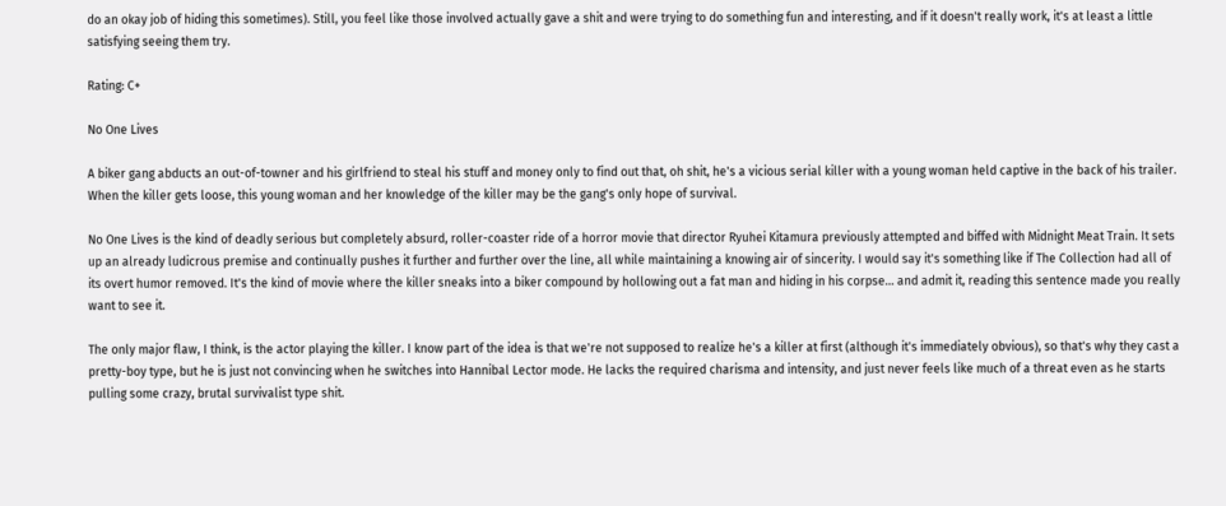do an okay job of hiding this sometimes). Still, you feel like those involved actually gave a shit and were trying to do something fun and interesting, and if it doesn't really work, it's at least a little satisfying seeing them try.

Rating: C+

No One Lives

A biker gang abducts an out-of-towner and his girlfriend to steal his stuff and money only to find out that, oh shit, he's a vicious serial killer with a young woman held captive in the back of his trailer. When the killer gets loose, this young woman and her knowledge of the killer may be the gang's only hope of survival.

No One Lives is the kind of deadly serious but completely absurd, roller-coaster ride of a horror movie that director Ryuhei Kitamura previously attempted and biffed with Midnight Meat Train. It sets up an already ludicrous premise and continually pushes it further and further over the line, all while maintaining a knowing air of sincerity. I would say it's something like if The Collection had all of its overt humor removed. It's the kind of movie where the killer sneaks into a biker compound by hollowing out a fat man and hiding in his corpse... and admit it, reading this sentence made you really want to see it.

The only major flaw, I think, is the actor playing the killer. I know part of the idea is that we're not supposed to realize he's a killer at first (although it's immediately obvious), so that's why they cast a pretty-boy type, but he is just not convincing when he switches into Hannibal Lector mode. He lacks the required charisma and intensity, and just never feels like much of a threat even as he starts pulling some crazy, brutal survivalist type shit.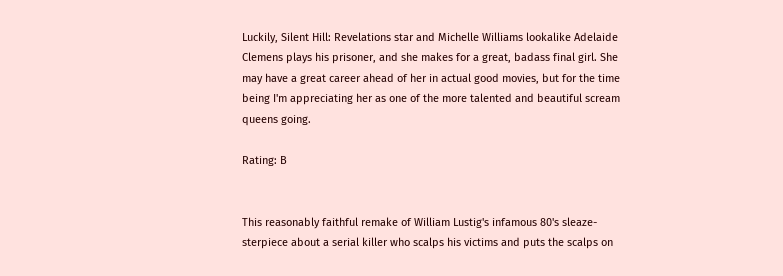Luckily, Silent Hill: Revelations star and Michelle Williams lookalike Adelaide Clemens plays his prisoner, and she makes for a great, badass final girl. She may have a great career ahead of her in actual good movies, but for the time being I'm appreciating her as one of the more talented and beautiful scream queens going.

Rating: B


This reasonably faithful remake of William Lustig's infamous 80's sleaze-sterpiece about a serial killer who scalps his victims and puts the scalps on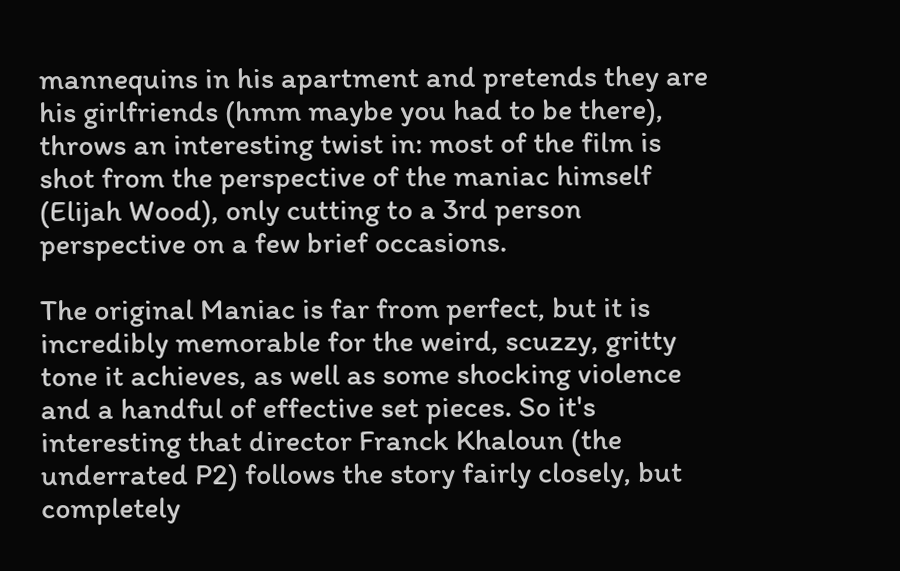mannequins in his apartment and pretends they are his girlfriends (hmm maybe you had to be there), throws an interesting twist in: most of the film is shot from the perspective of the maniac himself (Elijah Wood), only cutting to a 3rd person perspective on a few brief occasions.

The original Maniac is far from perfect, but it is incredibly memorable for the weird, scuzzy, gritty tone it achieves, as well as some shocking violence and a handful of effective set pieces. So it's interesting that director Franck Khaloun (the underrated P2) follows the story fairly closely, but completely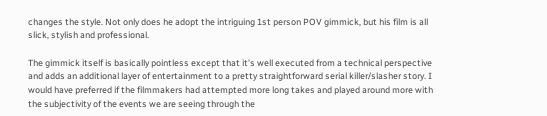changes the style. Not only does he adopt the intriguing 1st person POV gimmick, but his film is all slick, stylish and professional.

The gimmick itself is basically pointless except that it's well executed from a technical perspective and adds an additional layer of entertainment to a pretty straightforward serial killer/slasher story. I would have preferred if the filmmakers had attempted more long takes and played around more with the subjectivity of the events we are seeing through the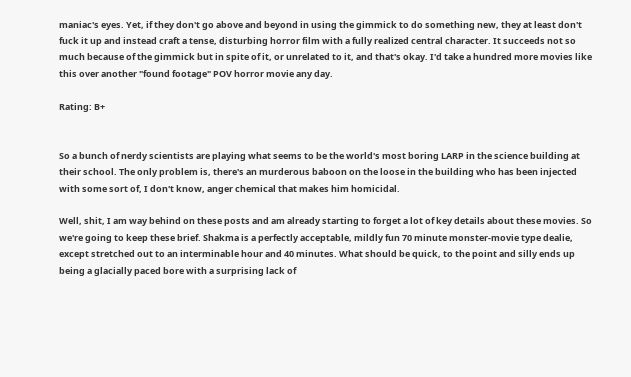maniac's eyes. Yet, if they don't go above and beyond in using the gimmick to do something new, they at least don't fuck it up and instead craft a tense, disturbing horror film with a fully realized central character. It succeeds not so much because of the gimmick but in spite of it, or unrelated to it, and that's okay. I'd take a hundred more movies like this over another "found footage" POV horror movie any day.

Rating: B+


So a bunch of nerdy scientists are playing what seems to be the world's most boring LARP in the science building at their school. The only problem is, there's an murderous baboon on the loose in the building who has been injected with some sort of, I don't know, anger chemical that makes him homicidal.

Well, shit, I am way behind on these posts and am already starting to forget a lot of key details about these movies. So we're going to keep these brief. Shakma is a perfectly acceptable, mildly fun 70 minute monster-movie type dealie, except stretched out to an interminable hour and 40 minutes. What should be quick, to the point and silly ends up being a glacially paced bore with a surprising lack of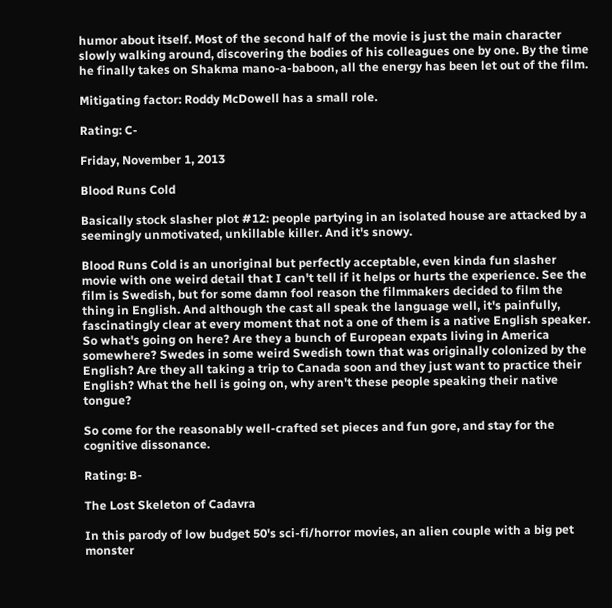humor about itself. Most of the second half of the movie is just the main character slowly walking around, discovering the bodies of his colleagues one by one. By the time he finally takes on Shakma mano-a-baboon, all the energy has been let out of the film.

Mitigating factor: Roddy McDowell has a small role.

Rating: C-

Friday, November 1, 2013

Blood Runs Cold

Basically stock slasher plot #12: people partying in an isolated house are attacked by a seemingly unmotivated, unkillable killer. And it's snowy.

Blood Runs Cold is an unoriginal but perfectly acceptable, even kinda fun slasher movie with one weird detail that I can't tell if it helps or hurts the experience. See the film is Swedish, but for some damn fool reason the filmmakers decided to film the thing in English. And although the cast all speak the language well, it's painfully, fascinatingly clear at every moment that not a one of them is a native English speaker. So what's going on here? Are they a bunch of European expats living in America somewhere? Swedes in some weird Swedish town that was originally colonized by the English? Are they all taking a trip to Canada soon and they just want to practice their English? What the hell is going on, why aren't these people speaking their native tongue?

So come for the reasonably well-crafted set pieces and fun gore, and stay for the cognitive dissonance.

Rating: B-

The Lost Skeleton of Cadavra

In this parody of low budget 50's sci-fi/horror movies, an alien couple with a big pet monster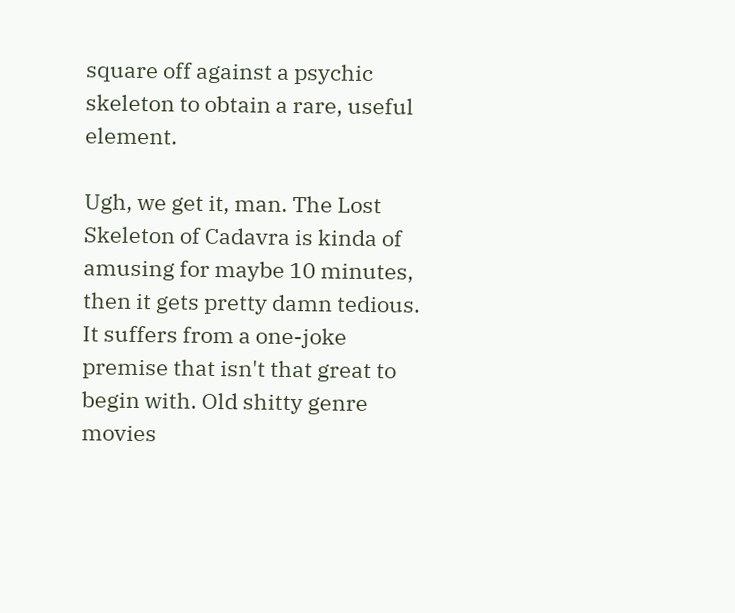square off against a psychic skeleton to obtain a rare, useful element.

Ugh, we get it, man. The Lost Skeleton of Cadavra is kinda of amusing for maybe 10 minutes, then it gets pretty damn tedious. It suffers from a one-joke premise that isn't that great to begin with. Old shitty genre movies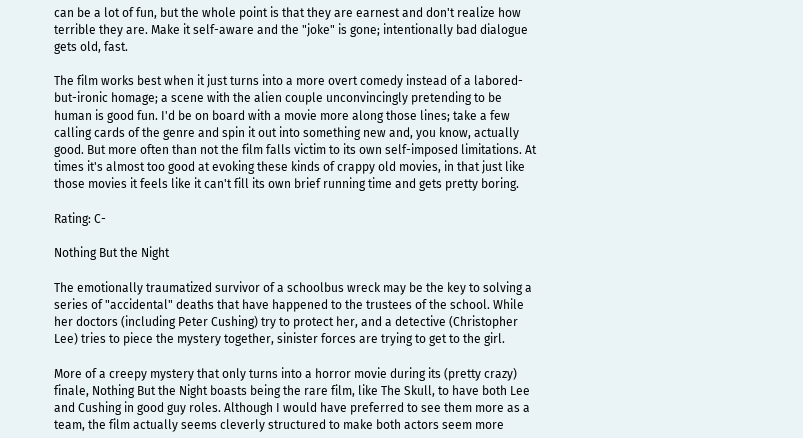can be a lot of fun, but the whole point is that they are earnest and don't realize how terrible they are. Make it self-aware and the "joke" is gone; intentionally bad dialogue gets old, fast.

The film works best when it just turns into a more overt comedy instead of a labored-but-ironic homage; a scene with the alien couple unconvincingly pretending to be human is good fun. I'd be on board with a movie more along those lines; take a few calling cards of the genre and spin it out into something new and, you know, actually good. But more often than not the film falls victim to its own self-imposed limitations. At times it's almost too good at evoking these kinds of crappy old movies, in that just like those movies it feels like it can't fill its own brief running time and gets pretty boring.

Rating: C-

Nothing But the Night

The emotionally traumatized survivor of a schoolbus wreck may be the key to solving a series of "accidental" deaths that have happened to the trustees of the school. While her doctors (including Peter Cushing) try to protect her, and a detective (Christopher Lee) tries to piece the mystery together, sinister forces are trying to get to the girl.

More of a creepy mystery that only turns into a horror movie during its (pretty crazy) finale, Nothing But the Night boasts being the rare film, like The Skull, to have both Lee and Cushing in good guy roles. Although I would have preferred to see them more as a team, the film actually seems cleverly structured to make both actors seem more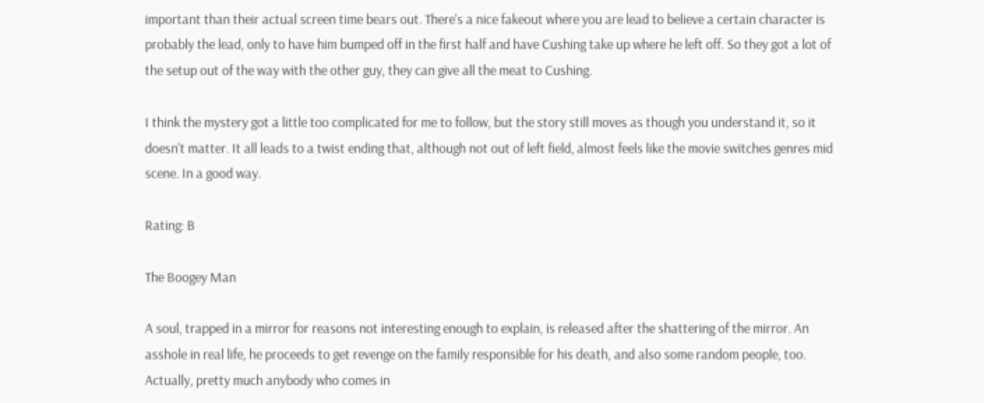important than their actual screen time bears out. There's a nice fakeout where you are lead to believe a certain character is probably the lead, only to have him bumped off in the first half and have Cushing take up where he left off. So they got a lot of the setup out of the way with the other guy, they can give all the meat to Cushing.

I think the mystery got a little too complicated for me to follow, but the story still moves as though you understand it, so it doesn't matter. It all leads to a twist ending that, although not out of left field, almost feels like the movie switches genres mid scene. In a good way.

Rating: B

The Boogey Man

A soul, trapped in a mirror for reasons not interesting enough to explain, is released after the shattering of the mirror. An asshole in real life, he proceeds to get revenge on the family responsible for his death, and also some random people, too. Actually, pretty much anybody who comes in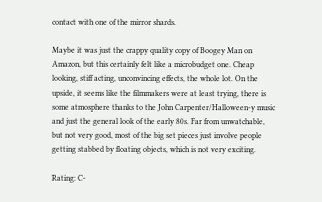contact with one of the mirror shards.

Maybe it was just the crappy quality copy of Boogey Man on Amazon, but this certainly felt like a microbudget one. Cheap looking, stiff acting, unconvincing effects, the whole lot. On the upside, it seems like the filmmakers were at least trying, there is some atmosphere thanks to the John Carpenter/Halloween-y music and just the general look of the early 80s. Far from unwatchable, but not very good, most of the big set pieces just involve people getting stabbed by floating objects, which is not very exciting.

Rating: C-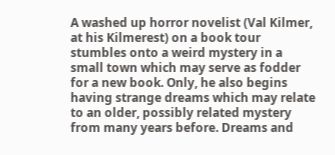A washed up horror novelist (Val Kilmer, at his Kilmerest) on a book tour stumbles onto a weird mystery in a small town which may serve as fodder for a new book. Only, he also begins having strange dreams which may relate to an older, possibly related mystery from many years before. Dreams and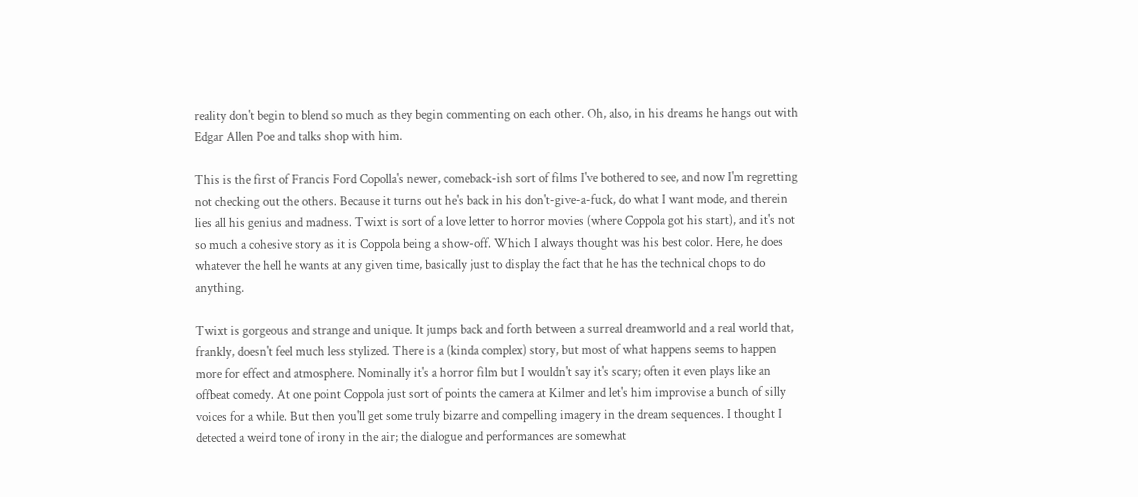reality don't begin to blend so much as they begin commenting on each other. Oh, also, in his dreams he hangs out with Edgar Allen Poe and talks shop with him.

This is the first of Francis Ford Copolla's newer, comeback-ish sort of films I've bothered to see, and now I'm regretting not checking out the others. Because it turns out he's back in his don't-give-a-fuck, do what I want mode, and therein lies all his genius and madness. Twixt is sort of a love letter to horror movies (where Coppola got his start), and it's not so much a cohesive story as it is Coppola being a show-off. Which I always thought was his best color. Here, he does whatever the hell he wants at any given time, basically just to display the fact that he has the technical chops to do anything.

Twixt is gorgeous and strange and unique. It jumps back and forth between a surreal dreamworld and a real world that, frankly, doesn't feel much less stylized. There is a (kinda complex) story, but most of what happens seems to happen more for effect and atmosphere. Nominally it's a horror film but I wouldn't say it's scary; often it even plays like an offbeat comedy. At one point Coppola just sort of points the camera at Kilmer and let's him improvise a bunch of silly voices for a while. But then you'll get some truly bizarre and compelling imagery in the dream sequences. I thought I detected a weird tone of irony in the air; the dialogue and performances are somewhat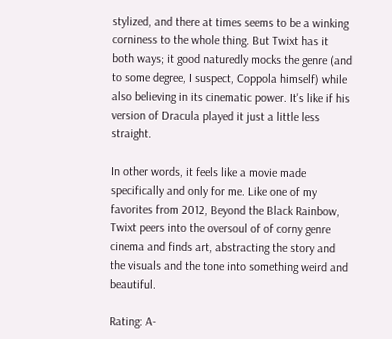stylized, and there at times seems to be a winking corniness to the whole thing. But Twixt has it both ways; it good naturedly mocks the genre (and to some degree, I suspect, Coppola himself) while also believing in its cinematic power. It's like if his version of Dracula played it just a little less straight.

In other words, it feels like a movie made specifically and only for me. Like one of my favorites from 2012, Beyond the Black Rainbow, Twixt peers into the oversoul of of corny genre cinema and finds art, abstracting the story and the visuals and the tone into something weird and beautiful.

Rating: A-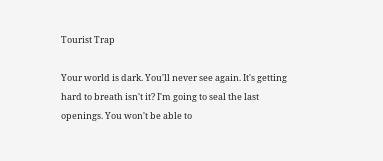Tourist Trap

Your world is dark. You'll never see again. It's getting hard to breath isn't it? I'm going to seal the last openings. You won't be able to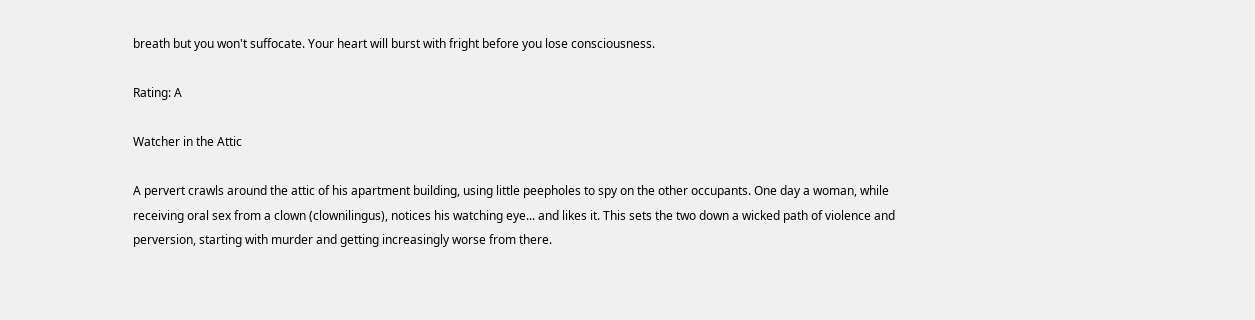breath but you won't suffocate. Your heart will burst with fright before you lose consciousness.

Rating: A

Watcher in the Attic

A pervert crawls around the attic of his apartment building, using little peepholes to spy on the other occupants. One day a woman, while receiving oral sex from a clown (clownilingus), notices his watching eye... and likes it. This sets the two down a wicked path of violence and perversion, starting with murder and getting increasingly worse from there.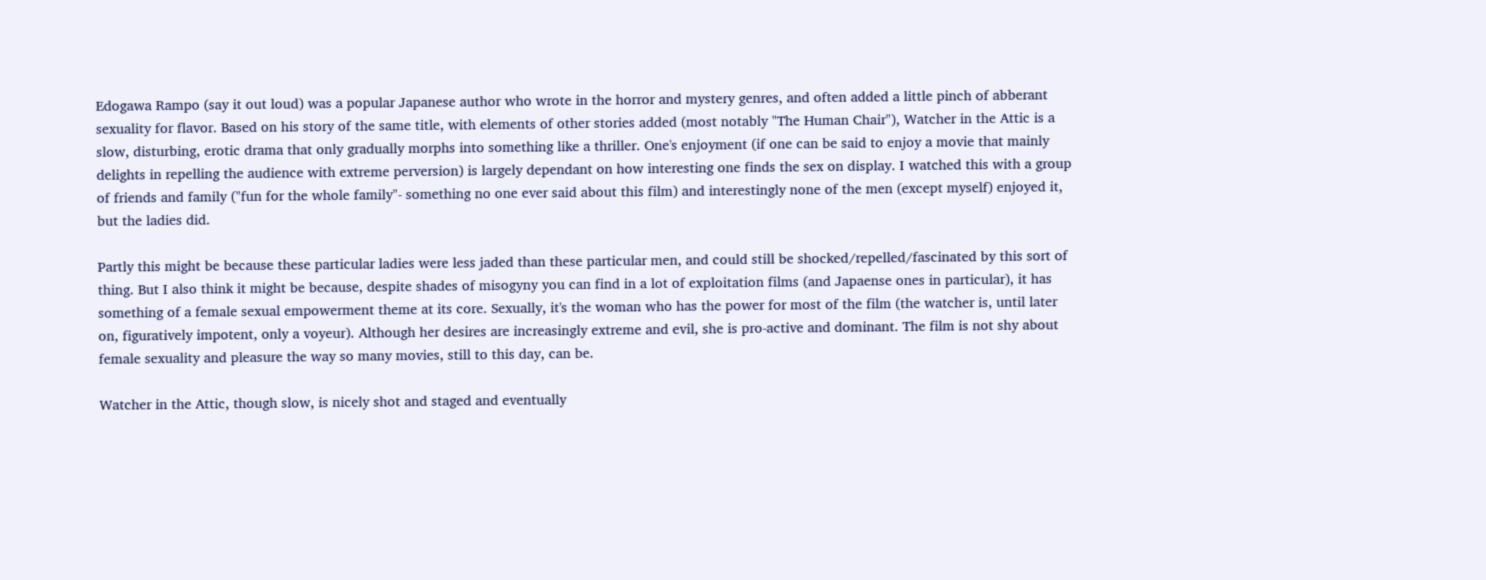Edogawa Rampo (say it out loud) was a popular Japanese author who wrote in the horror and mystery genres, and often added a little pinch of abberant sexuality for flavor. Based on his story of the same title, with elements of other stories added (most notably "The Human Chair"), Watcher in the Attic is a slow, disturbing, erotic drama that only gradually morphs into something like a thriller. One's enjoyment (if one can be said to enjoy a movie that mainly delights in repelling the audience with extreme perversion) is largely dependant on how interesting one finds the sex on display. I watched this with a group of friends and family ("fun for the whole family"- something no one ever said about this film) and interestingly none of the men (except myself) enjoyed it, but the ladies did.

Partly this might be because these particular ladies were less jaded than these particular men, and could still be shocked/repelled/fascinated by this sort of thing. But I also think it might be because, despite shades of misogyny you can find in a lot of exploitation films (and Japaense ones in particular), it has something of a female sexual empowerment theme at its core. Sexually, it's the woman who has the power for most of the film (the watcher is, until later on, figuratively impotent, only a voyeur). Although her desires are increasingly extreme and evil, she is pro-active and dominant. The film is not shy about female sexuality and pleasure the way so many movies, still to this day, can be.

Watcher in the Attic, though slow, is nicely shot and staged and eventually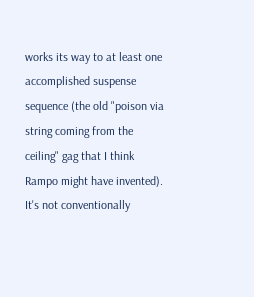works its way to at least one accomplished suspense sequence (the old "poison via string coming from the ceiling" gag that I think Rampo might have invented). It's not conventionally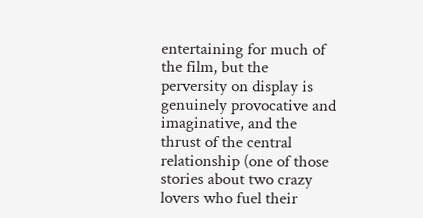entertaining for much of the film, but the perversity on display is genuinely provocative and imaginative, and the thrust of the central relationship (one of those stories about two crazy lovers who fuel their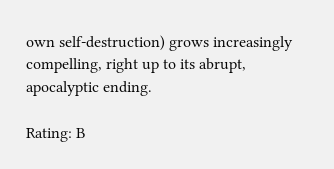own self-destruction) grows increasingly compelling, right up to its abrupt, apocalyptic ending.

Rating: B